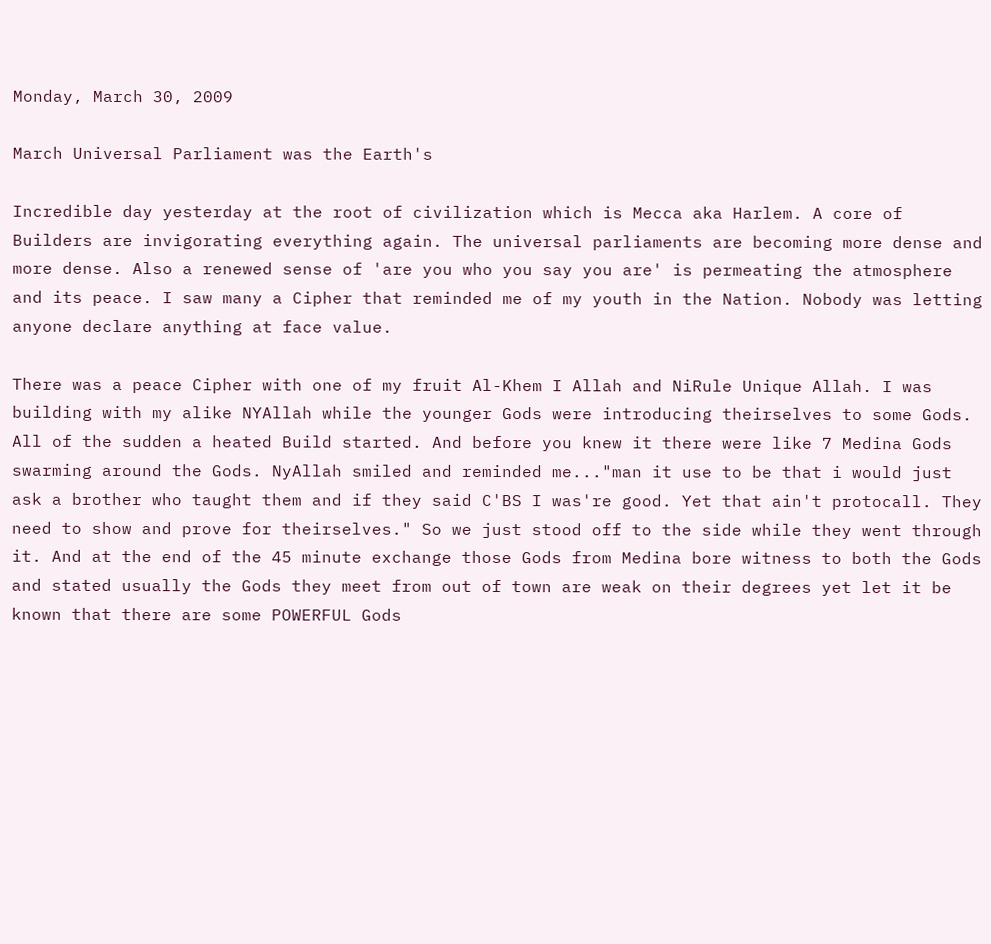Monday, March 30, 2009

March Universal Parliament was the Earth's

Incredible day yesterday at the root of civilization which is Mecca aka Harlem. A core of Builders are invigorating everything again. The universal parliaments are becoming more dense and more dense. Also a renewed sense of 'are you who you say you are' is permeating the atmosphere and its peace. I saw many a Cipher that reminded me of my youth in the Nation. Nobody was letting anyone declare anything at face value.

There was a peace Cipher with one of my fruit Al-Khem I Allah and NiRule Unique Allah. I was building with my alike NYAllah while the younger Gods were introducing theirselves to some Gods. All of the sudden a heated Build started. And before you knew it there were like 7 Medina Gods swarming around the Gods. NyAllah smiled and reminded me..."man it use to be that i would just ask a brother who taught them and if they said C'BS I was're good. Yet that ain't protocall. They need to show and prove for theirselves." So we just stood off to the side while they went through it. And at the end of the 45 minute exchange those Gods from Medina bore witness to both the Gods and stated usually the Gods they meet from out of town are weak on their degrees yet let it be known that there are some POWERFUL Gods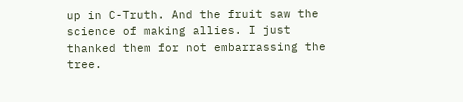up in C-Truth. And the fruit saw the science of making allies. I just thanked them for not embarrassing the tree.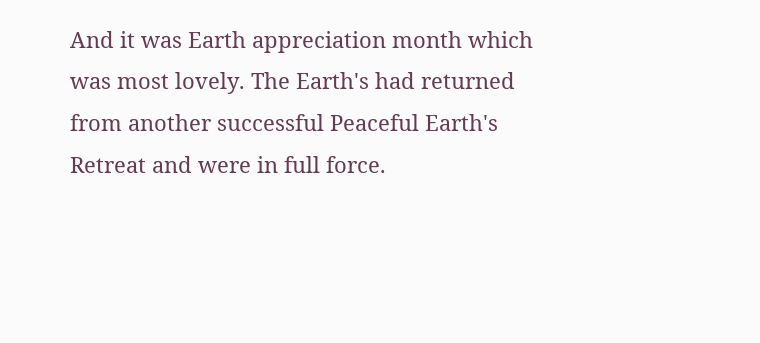And it was Earth appreciation month which was most lovely. The Earth's had returned from another successful Peaceful Earth's Retreat and were in full force.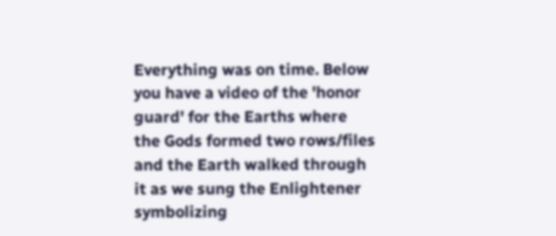Everything was on time. Below you have a video of the 'honor guard' for the Earths where the Gods formed two rows/files and the Earth walked through it as we sung the Enlightener symbolizing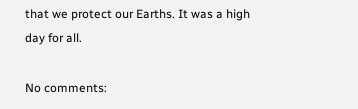that we protect our Earths. It was a high day for all.

No comments: